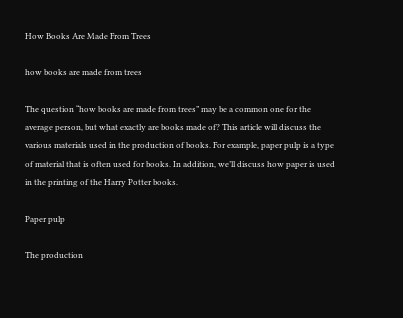How Books Are Made From Trees

how books are made from trees

The question “how books are made from trees” may be a common one for the average person, but what exactly are books made of? This article will discuss the various materials used in the production of books. For example, paper pulp is a type of material that is often used for books. In addition, we’ll discuss how paper is used in the printing of the Harry Potter books.

Paper pulp

The production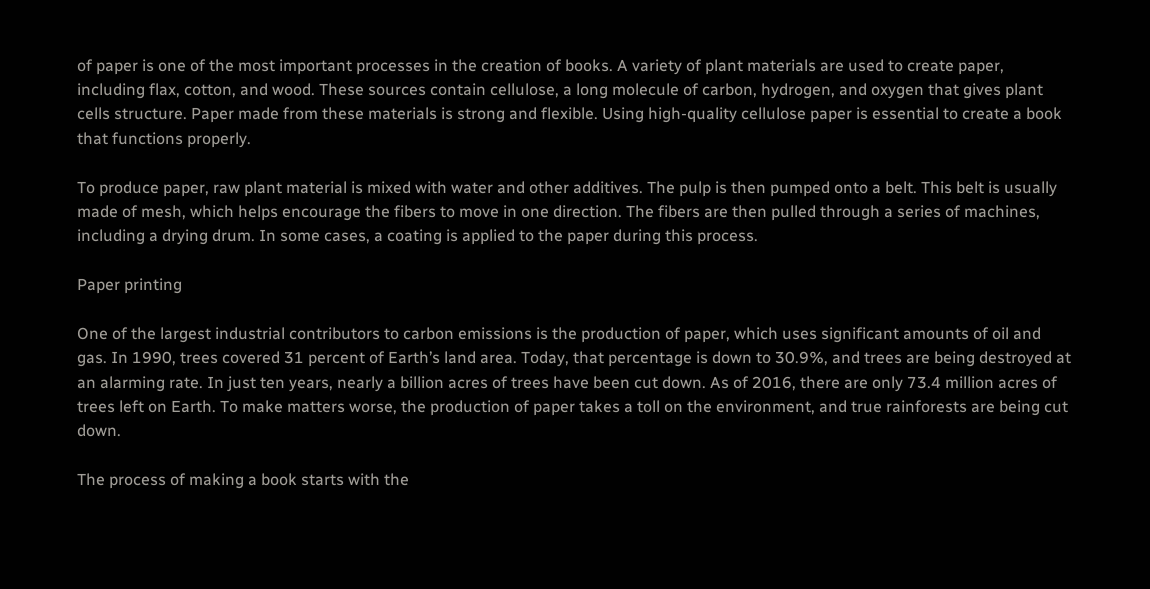of paper is one of the most important processes in the creation of books. A variety of plant materials are used to create paper, including flax, cotton, and wood. These sources contain cellulose, a long molecule of carbon, hydrogen, and oxygen that gives plant cells structure. Paper made from these materials is strong and flexible. Using high-quality cellulose paper is essential to create a book that functions properly.

To produce paper, raw plant material is mixed with water and other additives. The pulp is then pumped onto a belt. This belt is usually made of mesh, which helps encourage the fibers to move in one direction. The fibers are then pulled through a series of machines, including a drying drum. In some cases, a coating is applied to the paper during this process.

Paper printing

One of the largest industrial contributors to carbon emissions is the production of paper, which uses significant amounts of oil and gas. In 1990, trees covered 31 percent of Earth’s land area. Today, that percentage is down to 30.9%, and trees are being destroyed at an alarming rate. In just ten years, nearly a billion acres of trees have been cut down. As of 2016, there are only 73.4 million acres of trees left on Earth. To make matters worse, the production of paper takes a toll on the environment, and true rainforests are being cut down.

The process of making a book starts with the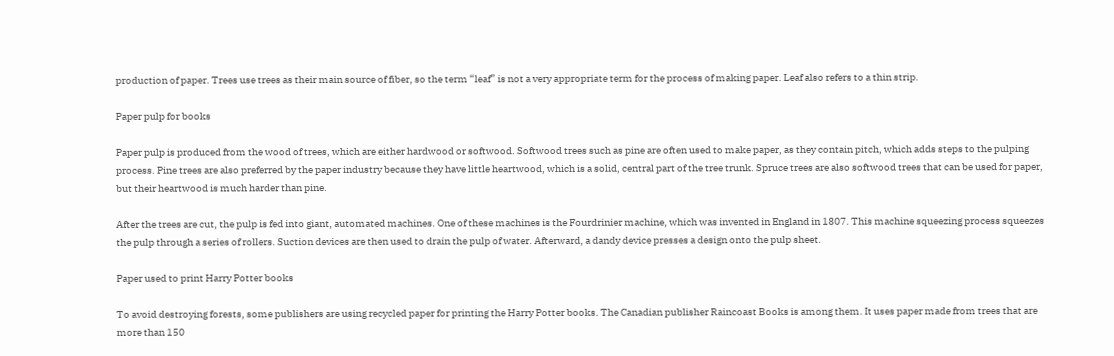production of paper. Trees use trees as their main source of fiber, so the term “leaf” is not a very appropriate term for the process of making paper. Leaf also refers to a thin strip.

Paper pulp for books

Paper pulp is produced from the wood of trees, which are either hardwood or softwood. Softwood trees such as pine are often used to make paper, as they contain pitch, which adds steps to the pulping process. Pine trees are also preferred by the paper industry because they have little heartwood, which is a solid, central part of the tree trunk. Spruce trees are also softwood trees that can be used for paper, but their heartwood is much harder than pine.

After the trees are cut, the pulp is fed into giant, automated machines. One of these machines is the Fourdrinier machine, which was invented in England in 1807. This machine squeezing process squeezes the pulp through a series of rollers. Suction devices are then used to drain the pulp of water. Afterward, a dandy device presses a design onto the pulp sheet.

Paper used to print Harry Potter books

To avoid destroying forests, some publishers are using recycled paper for printing the Harry Potter books. The Canadian publisher Raincoast Books is among them. It uses paper made from trees that are more than 150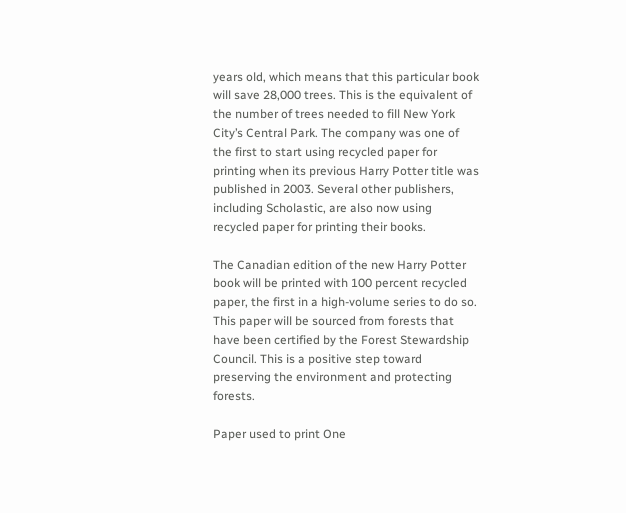years old, which means that this particular book will save 28,000 trees. This is the equivalent of the number of trees needed to fill New York City’s Central Park. The company was one of the first to start using recycled paper for printing when its previous Harry Potter title was published in 2003. Several other publishers, including Scholastic, are also now using recycled paper for printing their books.

The Canadian edition of the new Harry Potter book will be printed with 100 percent recycled paper, the first in a high-volume series to do so. This paper will be sourced from forests that have been certified by the Forest Stewardship Council. This is a positive step toward preserving the environment and protecting forests.

Paper used to print One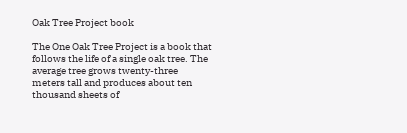Oak Tree Project book

The One Oak Tree Project is a book that follows the life of a single oak tree. The average tree grows twenty-three meters tall and produces about ten thousand sheets of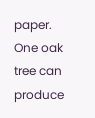paper. One oak tree can produce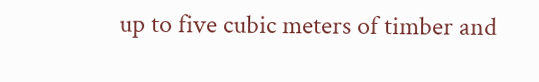up to five cubic meters of timber and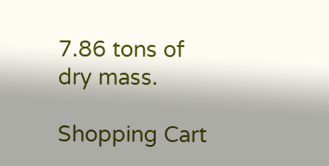7.86 tons of dry mass.

Shopping Cart